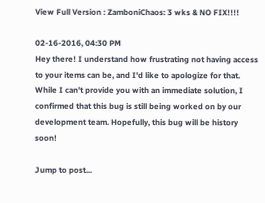View Full Version : ZamboniChaos: 3 wks & NO FIX!!!!

02-16-2016, 04:30 PM
Hey there! I understand how frustrating not having access to your items can be, and I'd like to apologize for that. While I can't provide you with an immediate solution, I confirmed that this bug is still being worked on by our development team. Hopefully, this bug will be history soon!

Jump to post...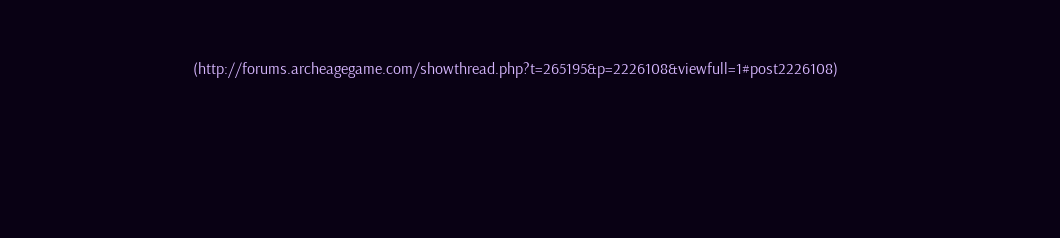(http://forums.archeagegame.com/showthread.php?t=265195&p=2226108&viewfull=1#post2226108)